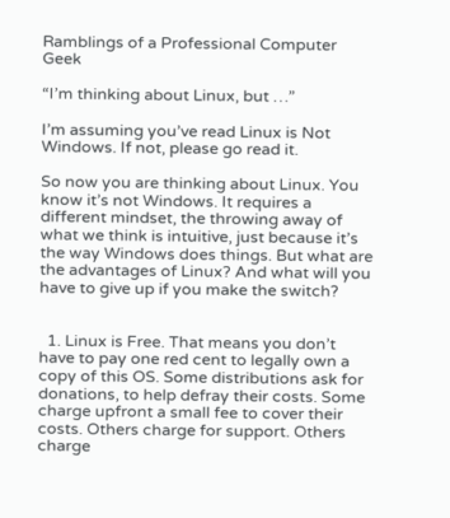Ramblings of a Professional Computer Geek

“I’m thinking about Linux, but …”

I’m assuming you’ve read Linux is Not Windows. If not, please go read it.

So now you are thinking about Linux. You know it’s not Windows. It requires a different mindset, the throwing away of what we think is intuitive, just because it’s the way Windows does things. But what are the advantages of Linux? And what will you have to give up if you make the switch?


  1. Linux is Free. That means you don’t have to pay one red cent to legally own a copy of this OS. Some distributions ask for donations, to help defray their costs. Some charge upfront a small fee to cover their costs. Others charge for support. Others charge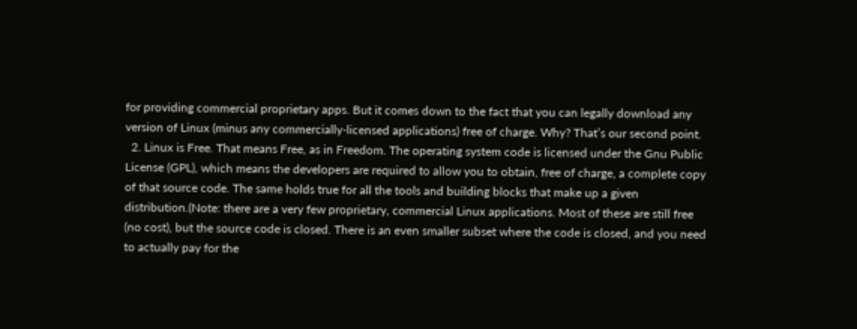for providing commercial proprietary apps. But it comes down to the fact that you can legally download any version of Linux (minus any commercially-licensed applications) free of charge. Why? That’s our second point.
  2. Linux is Free. That means Free, as in Freedom. The operating system code is licensed under the Gnu Public License (GPL), which means the developers are required to allow you to obtain, free of charge, a complete copy of that source code. The same holds true for all the tools and building blocks that make up a given distribution.(Note: there are a very few proprietary, commercial Linux applications. Most of these are still free (no cost), but the source code is closed. There is an even smaller subset where the code is closed, and you need to actually pay for the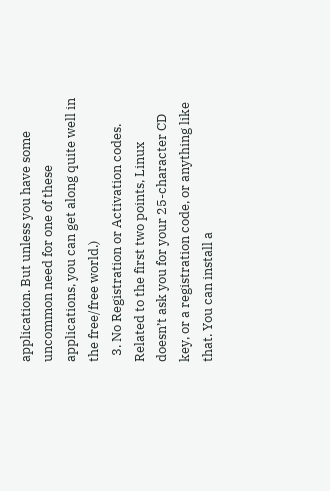application. But unless you have some uncommon need for one of these applications, you can get along quite well in the free/free world.)
  3. No Registration or Activation codes. Related to the first two points, Linux doesn’t ask you for your 25-character CD key, or a registration code, or anything like that. You can install a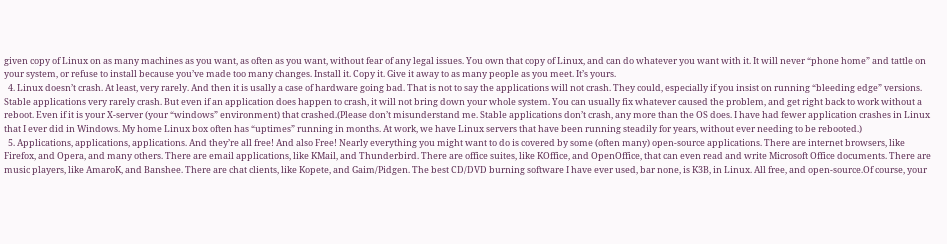given copy of Linux on as many machines as you want, as often as you want, without fear of any legal issues. You own that copy of Linux, and can do whatever you want with it. It will never “phone home” and tattle on your system, or refuse to install because you’ve made too many changes. Install it. Copy it. Give it away to as many people as you meet. It’s yours.
  4. Linux doesn’t crash. At least, very rarely. And then it is usally a case of hardware going bad. That is not to say the applications will not crash. They could, especially if you insist on running “bleeding edge” versions. Stable applications very rarely crash. But even if an application does happen to crash, it will not bring down your whole system. You can usually fix whatever caused the problem, and get right back to work without a reboot. Even if it is your X-server (your “windows” environment) that crashed.(Please don’t misunderstand me. Stable applications don’t crash, any more than the OS does. I have had fewer application crashes in Linux that I ever did in Windows. My home Linux box often has “uptimes” running in months. At work, we have Linux servers that have been running steadily for years, without ever needing to be rebooted.)
  5. Applications, applications, applications. And they’re all free! And also Free! Nearly everything you might want to do is covered by some (often many) open-source applications. There are internet browsers, like Firefox, and Opera, and many others. There are email applications, like KMail, and Thunderbird. There are office suites, like KOffice, and OpenOffice, that can even read and write Microsoft Office documents. There are music players, like AmaroK, and Banshee. There are chat clients, like Kopete, and Gaim/Pidgen. The best CD/DVD burning software I have ever used, bar none, is K3B, in Linux. All free, and open-source.Of course, your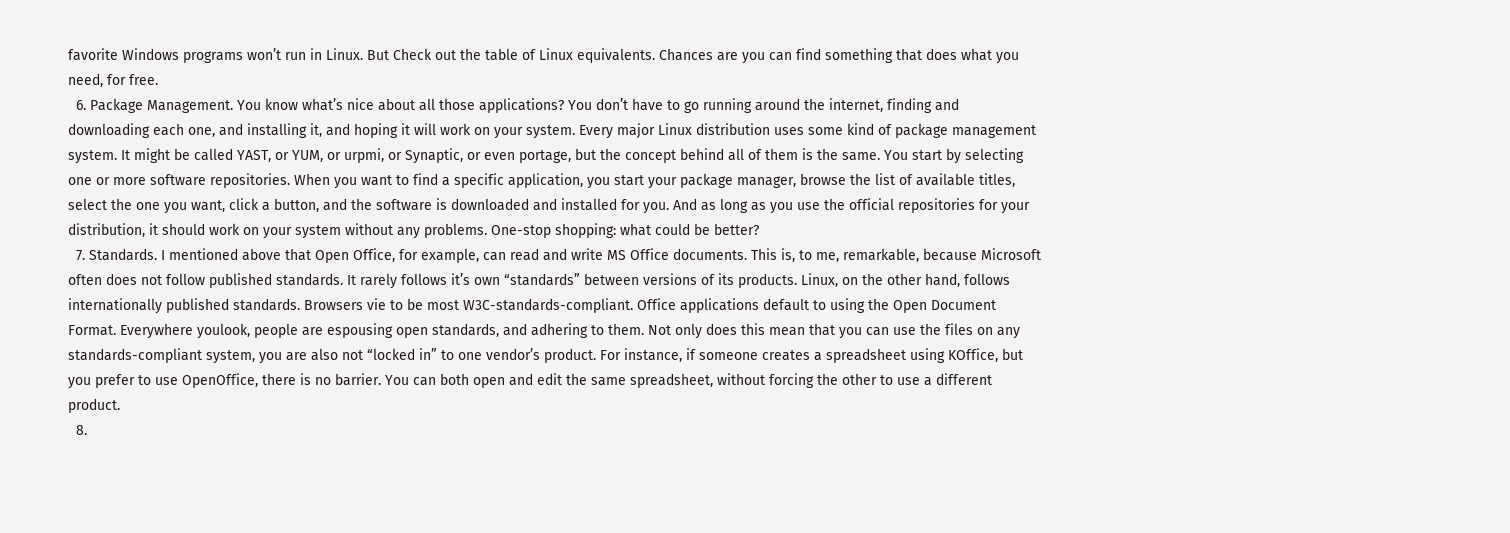favorite Windows programs won’t run in Linux. But Check out the table of Linux equivalents. Chances are you can find something that does what you need, for free.
  6. Package Management. You know what’s nice about all those applications? You don’t have to go running around the internet, finding and downloading each one, and installing it, and hoping it will work on your system. Every major Linux distribution uses some kind of package management system. It might be called YAST, or YUM, or urpmi, or Synaptic, or even portage, but the concept behind all of them is the same. You start by selecting one or more software repositories. When you want to find a specific application, you start your package manager, browse the list of available titles, select the one you want, click a button, and the software is downloaded and installed for you. And as long as you use the official repositories for your distribution, it should work on your system without any problems. One-stop shopping: what could be better?
  7. Standards. I mentioned above that Open Office, for example, can read and write MS Office documents. This is, to me, remarkable, because Microsoft often does not follow published standards. It rarely follows it’s own “standards” between versions of its products. Linux, on the other hand, follows internationally published standards. Browsers vie to be most W3C-standards-compliant. Office applications default to using the Open Document Format. Everywhere youlook, people are espousing open standards, and adhering to them. Not only does this mean that you can use the files on any standards-compliant system, you are also not “locked in” to one vendor’s product. For instance, if someone creates a spreadsheet using KOffice, but you prefer to use OpenOffice, there is no barrier. You can both open and edit the same spreadsheet, without forcing the other to use a different product.
  8.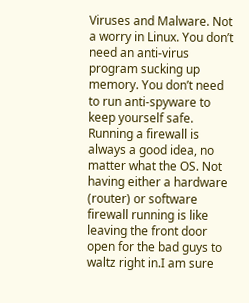Viruses and Malware. Not a worry in Linux. You don’t need an anti-virus program sucking up memory. You don’t need to run anti-spyware to keep yourself safe. Running a firewall is always a good idea, no matter what the OS. Not having either a hardware (router) or software firewall running is like leaving the front door open for the bad guys to waltz right in.I am sure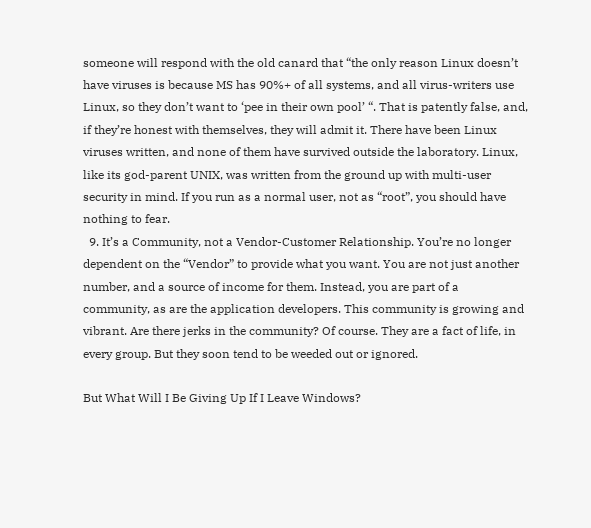someone will respond with the old canard that “the only reason Linux doesn’t have viruses is because MS has 90%+ of all systems, and all virus-writers use Linux, so they don’t want to ‘pee in their own pool’ “. That is patently false, and, if they’re honest with themselves, they will admit it. There have been Linux viruses written, and none of them have survived outside the laboratory. Linux, like its god-parent UNIX, was written from the ground up with multi-user security in mind. If you run as a normal user, not as “root”, you should have nothing to fear.
  9. It’s a Community, not a Vendor-Customer Relationship. You’re no longer dependent on the “Vendor” to provide what you want. You are not just another number, and a source of income for them. Instead, you are part of a community, as are the application developers. This community is growing and vibrant. Are there jerks in the community? Of course. They are a fact of life, in every group. But they soon tend to be weeded out or ignored.

But What Will I Be Giving Up If I Leave Windows?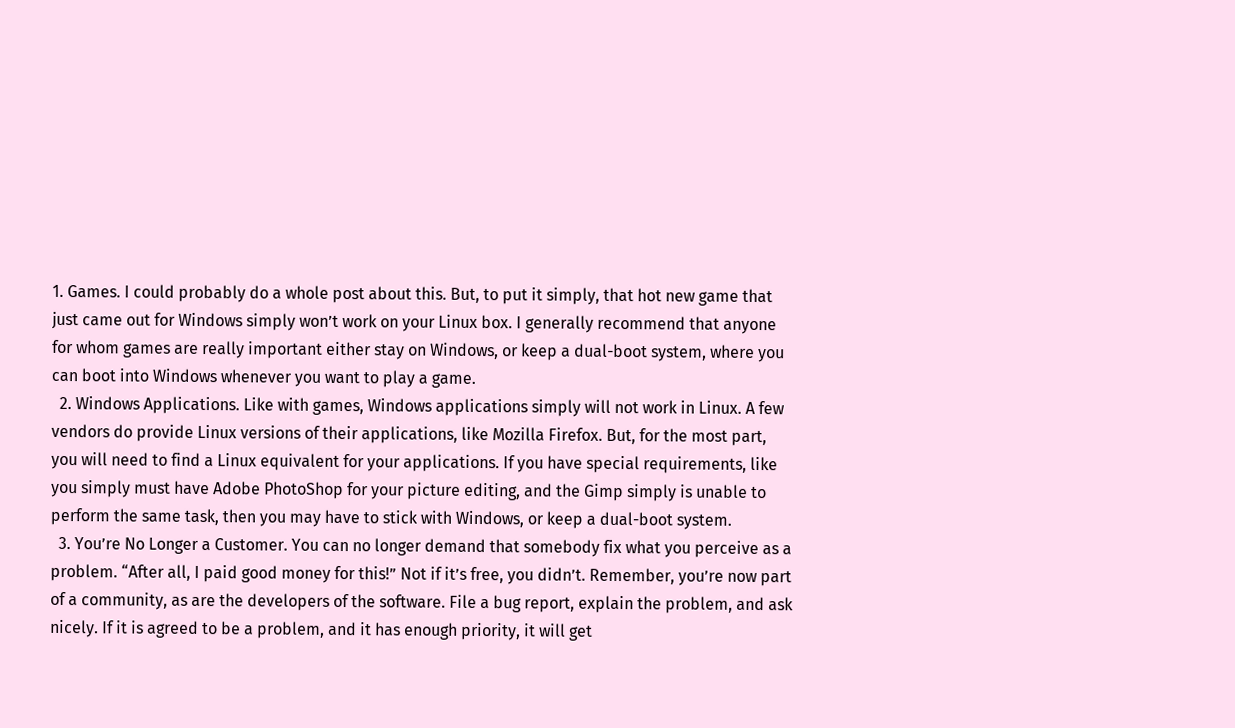1. Games. I could probably do a whole post about this. But, to put it simply, that hot new game that just came out for Windows simply won’t work on your Linux box. I generally recommend that anyone for whom games are really important either stay on Windows, or keep a dual-boot system, where you can boot into Windows whenever you want to play a game.
  2. Windows Applications. Like with games, Windows applications simply will not work in Linux. A few vendors do provide Linux versions of their applications, like Mozilla Firefox. But, for the most part, you will need to find a Linux equivalent for your applications. If you have special requirements, like you simply must have Adobe PhotoShop for your picture editing, and the Gimp simply is unable to perform the same task, then you may have to stick with Windows, or keep a dual-boot system.
  3. You’re No Longer a Customer. You can no longer demand that somebody fix what you perceive as a problem. “After all, I paid good money for this!” Not if it’s free, you didn’t. Remember, you’re now part of a community, as are the developers of the software. File a bug report, explain the problem, and ask nicely. If it is agreed to be a problem, and it has enough priority, it will get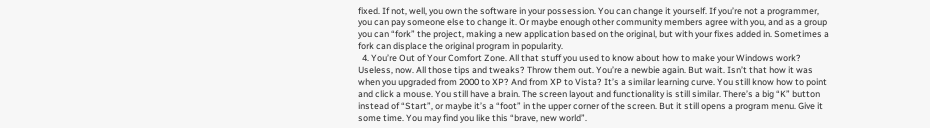fixed. If not, well, you own the software in your possession. You can change it yourself. If you’re not a programmer, you can pay someone else to change it. Or maybe enough other community members agree with you, and as a group you can “fork” the project, making a new application based on the original, but with your fixes added in. Sometimes a fork can displace the original program in popularity.
  4. You’re Out of Your Comfort Zone. All that stuff you used to know about how to make your Windows work? Useless, now. All those tips and tweaks? Throw them out. You’re a newbie again. But wait. Isn’t that how it was when you upgraded from 2000 to XP? And from XP to Vista? It’s a similar learning curve. You still know how to point and click a mouse. You still have a brain. The screen layout and functionality is still similar. There’s a big “K” button instead of “Start”, or maybe it’s a “foot” in the upper corner of the screen. But it still opens a program menu. Give it some time. You may find you like this “brave, new world”.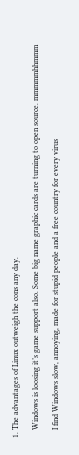1. The advantages of Linux outweigh the cons any day.

    Windows is loosing it’s game support also. Some big name graphic cards are turning to open source. mmmmmhhmmm

    I find Windows slow, annoying, made for stupid people and a free country for every virus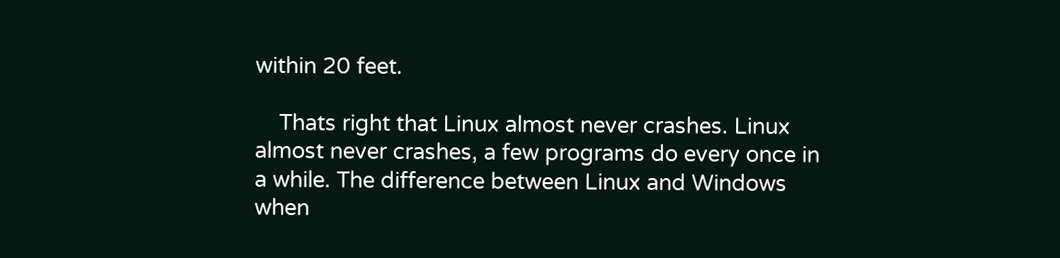within 20 feet.

    Thats right that Linux almost never crashes. Linux almost never crashes, a few programs do every once in a while. The difference between Linux and Windows when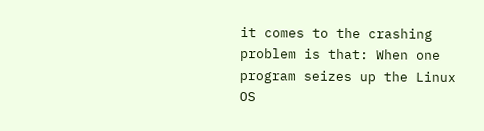it comes to the crashing problem is that: When one program seizes up the Linux OS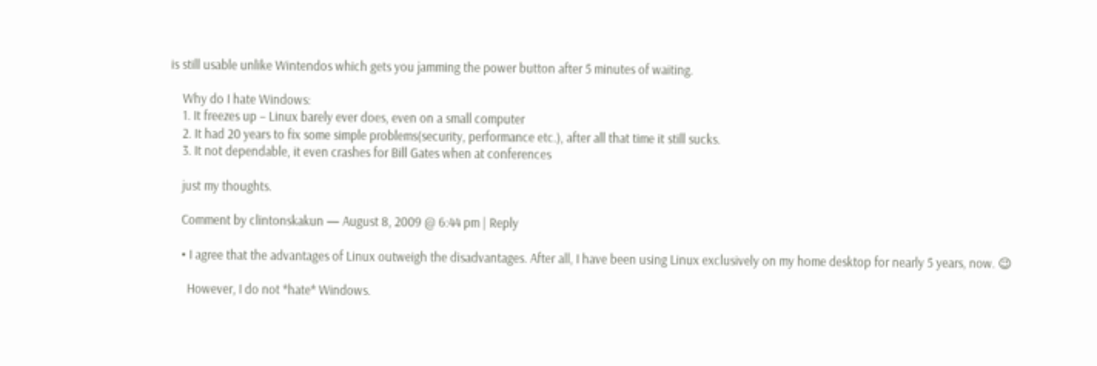is still usable unlike Wintendos which gets you jamming the power button after 5 minutes of waiting.

    Why do I hate Windows:
    1. It freezes up – Linux barely ever does, even on a small computer
    2. It had 20 years to fix some simple problems(security, performance etc.), after all that time it still sucks.
    3. It not dependable, it even crashes for Bill Gates when at conferences

    just my thoughts.

    Comment by clintonskakun — August 8, 2009 @ 6:44 pm | Reply

    • I agree that the advantages of Linux outweigh the disadvantages. After all, I have been using Linux exclusively on my home desktop for nearly 5 years, now. 😉

      However, I do not *hate* Windows.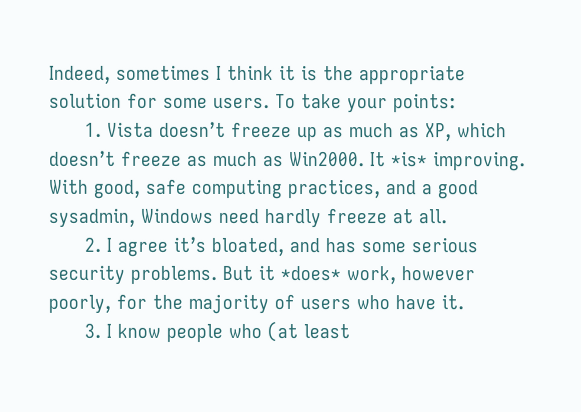Indeed, sometimes I think it is the appropriate solution for some users. To take your points:
      1. Vista doesn’t freeze up as much as XP, which doesn’t freeze as much as Win2000. It *is* improving. With good, safe computing practices, and a good sysadmin, Windows need hardly freeze at all.
      2. I agree it’s bloated, and has some serious security problems. But it *does* work, however poorly, for the majority of users who have it.
      3. I know people who (at least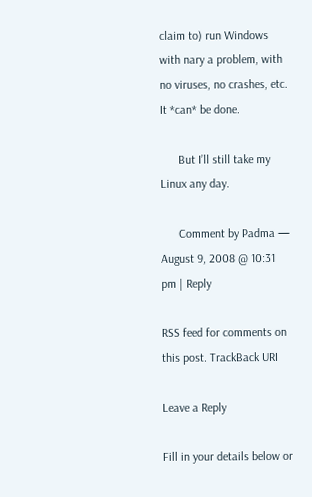claim to) run Windows with nary a problem, with no viruses, no crashes, etc. It *can* be done.

      But I’ll still take my Linux any day.

      Comment by Padma — August 9, 2008 @ 10:31 pm | Reply

RSS feed for comments on this post. TrackBack URI

Leave a Reply

Fill in your details below or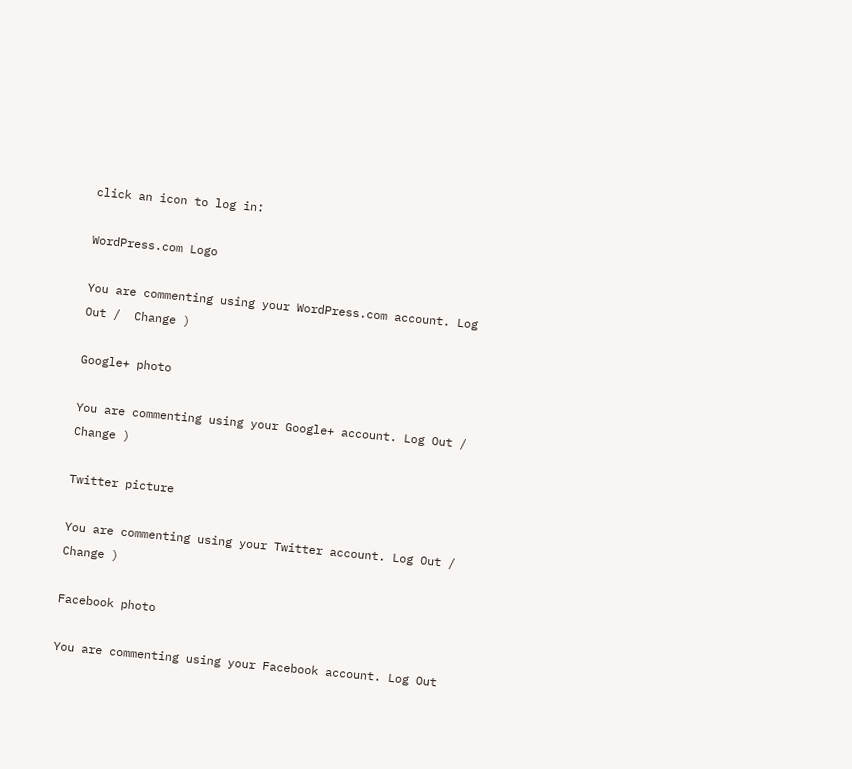click an icon to log in:

WordPress.com Logo

You are commenting using your WordPress.com account. Log Out /  Change )

Google+ photo

You are commenting using your Google+ account. Log Out /  Change )

Twitter picture

You are commenting using your Twitter account. Log Out /  Change )

Facebook photo

You are commenting using your Facebook account. Log Out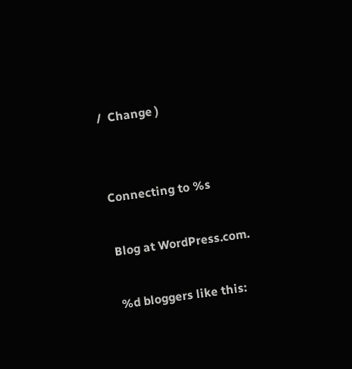/  Change )


Connecting to %s

Blog at WordPress.com.

%d bloggers like this: